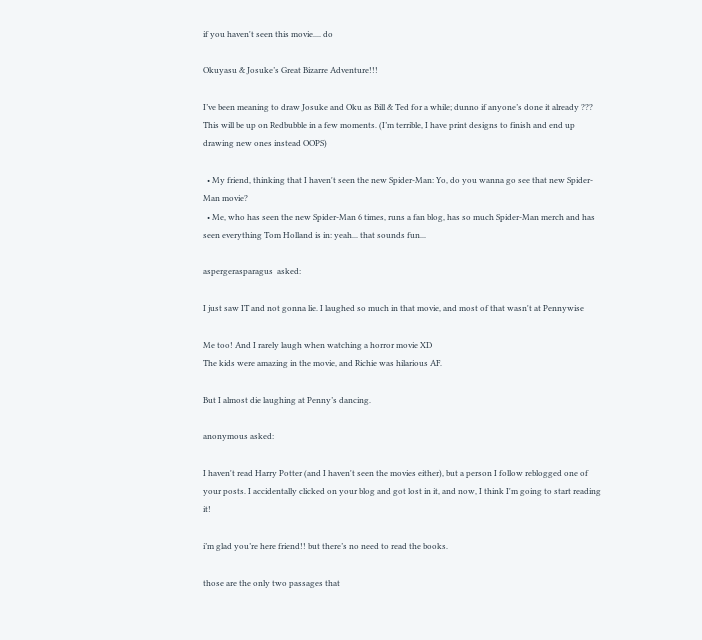if you haven't seen this movie.... do

Okuyasu & Josuke’s Great Bizarre Adventure!!!

I’ve been meaning to draw Josuke and Oku as Bill & Ted for a while; dunno if anyone’s done it already ??? This will be up on Redbubble in a few moments. (I’m terrible, I have print designs to finish and end up drawing new ones instead OOPS)

  • My friend, thinking that I haven't seen the new Spider-Man: Yo, do you wanna go see that new Spider-Man movie?
  • Me, who has seen the new Spider-Man 6 times, runs a fan blog, has so much Spider-Man merch and has seen everything Tom Holland is in: yeah... that sounds fun...

aspergerasparagus  asked:

I just saw IT and not gonna lie. I laughed so much in that movie, and most of that wasn't at Pennywise

Me too! And I rarely laugh when watching a horror movie XD
The kids were amazing in the movie, and Richie was hilarious AF.

But I almost die laughing at Penny’s dancing.

anonymous asked:

I haven't read Harry Potter (and I haven't seen the movies either), but a person I follow reblogged one of your posts. I accidentally clicked on your blog and got lost in it, and now, I think I'm going to start reading it!

i’m glad you’re here friend!! but there’s no need to read the books.

those are the only two passages that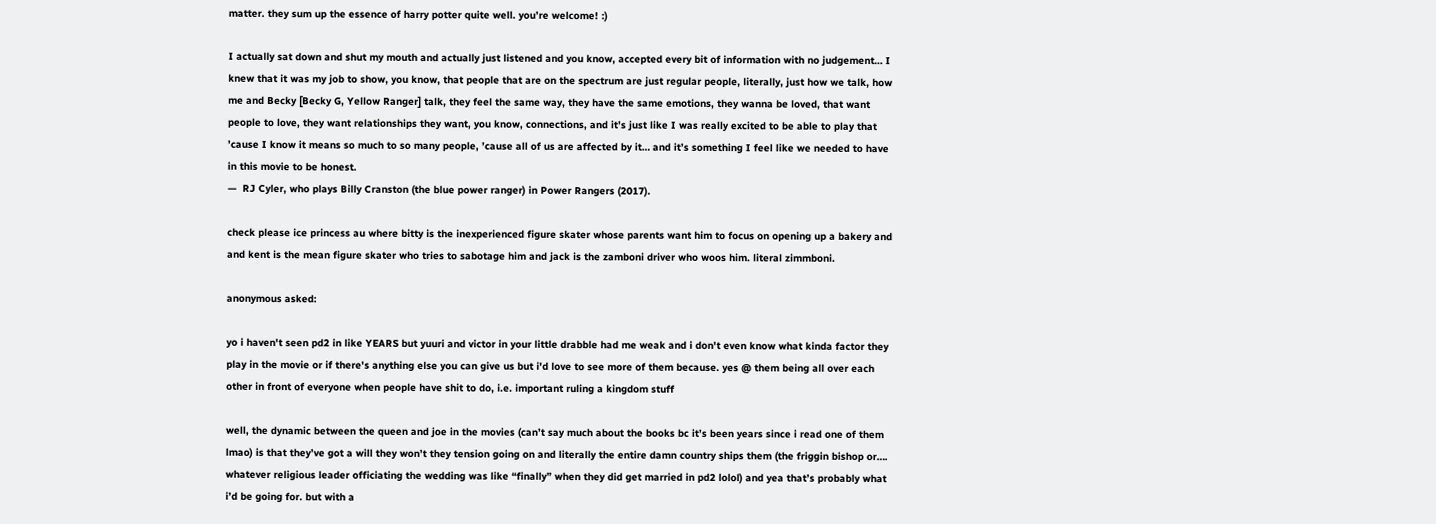matter. they sum up the essence of harry potter quite well. you’re welcome! :)

I actually sat down and shut my mouth and actually just listened and you know, accepted every bit of information with no judgement… I knew that it was my job to show, you know, that people that are on the spectrum are just regular people, literally, just how we talk, how me and Becky [Becky G, Yellow Ranger] talk, they feel the same way, they have the same emotions, they wanna be loved, that want people to love, they want relationships they want, you know, connections, and it’s just like I was really excited to be able to play that ’cause I know it means so much to so many people, ’cause all of us are affected by it… and it’s something I feel like we needed to have in this movie to be honest.
—  RJ Cyler, who plays Billy Cranston (the blue power ranger) in Power Rangers (2017).

check please ice princess au where bitty is the inexperienced figure skater whose parents want him to focus on opening up a bakery and and kent is the mean figure skater who tries to sabotage him and jack is the zamboni driver who woos him. literal zimmboni.

anonymous asked:

yo i haven't seen pd2 in like YEARS but yuuri and victor in your little drabble had me weak and i don't even know what kinda factor they play in the movie or if there's anything else you can give us but i'd love to see more of them because. yes @ them being all over each other in front of everyone when people have shit to do, i.e. important ruling a kingdom stuff

well, the dynamic between the queen and joe in the movies (can’t say much about the books bc it’s been years since i read one of them lmao) is that they’ve got a will they won’t they tension going on and literally the entire damn country ships them (the friggin bishop or…. whatever religious leader officiating the wedding was like “finally” when they did get married in pd2 lolol) and yea that’s probably what i’d be going for. but with a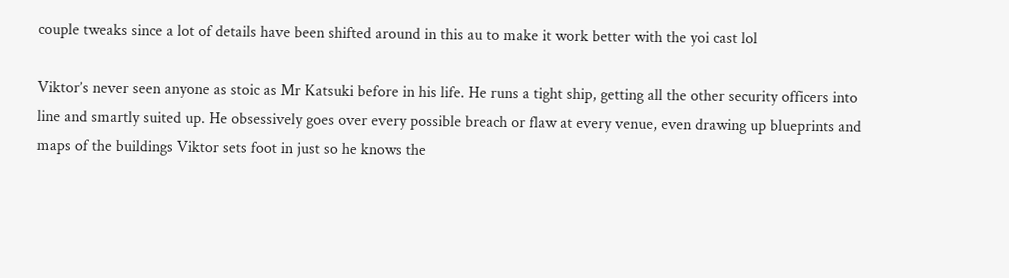couple tweaks since a lot of details have been shifted around in this au to make it work better with the yoi cast lol

Viktor’s never seen anyone as stoic as Mr Katsuki before in his life. He runs a tight ship, getting all the other security officers into line and smartly suited up. He obsessively goes over every possible breach or flaw at every venue, even drawing up blueprints and maps of the buildings Viktor sets foot in just so he knows the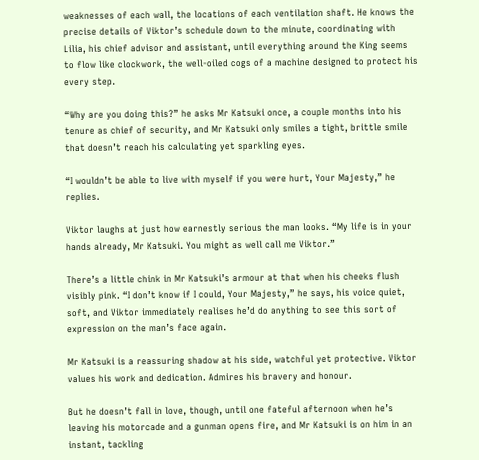weaknesses of each wall, the locations of each ventilation shaft. He knows the precise details of Viktor’s schedule down to the minute, coordinating with Lilia, his chief advisor and assistant, until everything around the King seems to flow like clockwork, the well-oiled cogs of a machine designed to protect his every step.

“Why are you doing this?” he asks Mr Katsuki once, a couple months into his tenure as chief of security, and Mr Katsuki only smiles a tight, brittle smile that doesn’t reach his calculating yet sparkling eyes.

“I wouldn’t be able to live with myself if you were hurt, Your Majesty,” he replies.

Viktor laughs at just how earnestly serious the man looks. “My life is in your hands already, Mr Katsuki. You might as well call me Viktor.”

There’s a little chink in Mr Katsuki’s armour at that when his cheeks flush visibly pink. “I don’t know if I could, Your Majesty,” he says, his voice quiet, soft, and Viktor immediately realises he’d do anything to see this sort of expression on the man’s face again.

Mr Katsuki is a reassuring shadow at his side, watchful yet protective. Viktor values his work and dedication. Admires his bravery and honour.

But he doesn’t fall in love, though, until one fateful afternoon when he’s leaving his motorcade and a gunman opens fire, and Mr Katsuki is on him in an instant, tackling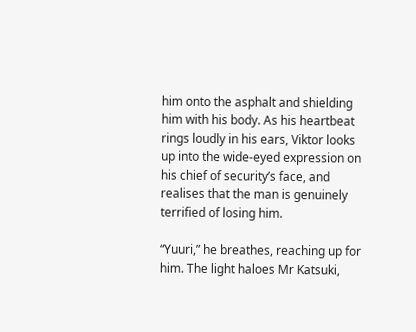him onto the asphalt and shielding him with his body. As his heartbeat rings loudly in his ears, Viktor looks up into the wide-eyed expression on his chief of security’s face, and realises that the man is genuinely terrified of losing him.

“Yuuri,” he breathes, reaching up for him. The light haloes Mr Katsuki,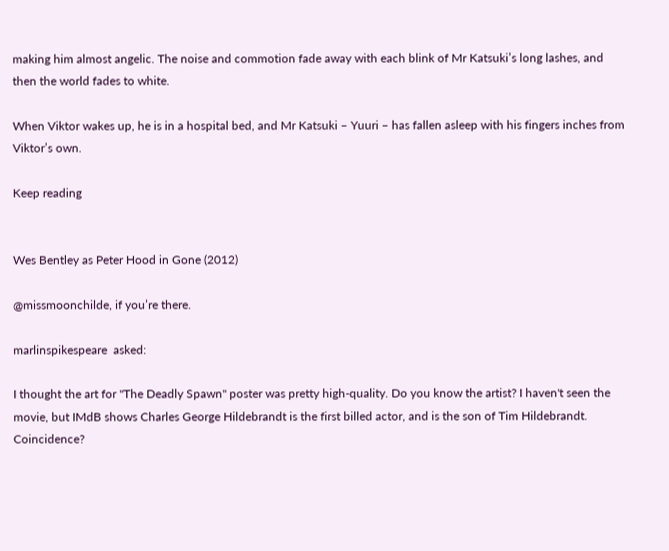making him almost angelic. The noise and commotion fade away with each blink of Mr Katsuki’s long lashes, and then the world fades to white.

When Viktor wakes up, he is in a hospital bed, and Mr Katsuki – Yuuri – has fallen asleep with his fingers inches from Viktor’s own.

Keep reading


Wes Bentley as Peter Hood in Gone (2012)

@missmoonchilde, if you’re there.

marlinspikespeare  asked:

I thought the art for "The Deadly Spawn" poster was pretty high-quality. Do you know the artist? I haven't seen the movie, but IMdB shows Charles George Hildebrandt is the first billed actor, and is the son of Tim Hildebrandt. Coincidence?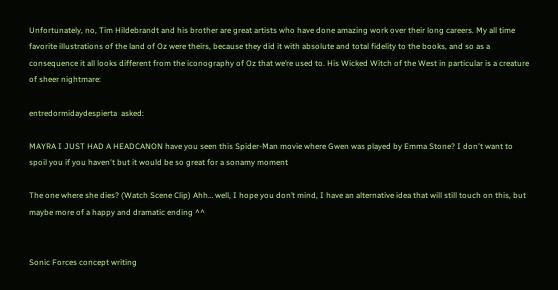Unfortunately, no, Tim Hildebrandt and his brother are great artists who have done amazing work over their long careers. My all time favorite illustrations of the land of Oz were theirs, because they did it with absolute and total fidelity to the books, and so as a consequence it all looks different from the iconography of Oz that we’re used to. His Wicked Witch of the West in particular is a creature of sheer nightmare:

entredormidaydespierta  asked:

MAYRA I JUST HAD A HEADCANON have you seen this Spider-Man movie where Gwen was played by Emma Stone? I don't want to spoil you if you haven't but it would be so great for a sonamy moment

The one where she dies? (Watch Scene Clip) Ahh… well, I hope you don’t mind, I have an alternative idea that will still touch on this, but maybe more of a happy and dramatic ending ^^


Sonic Forces concept writing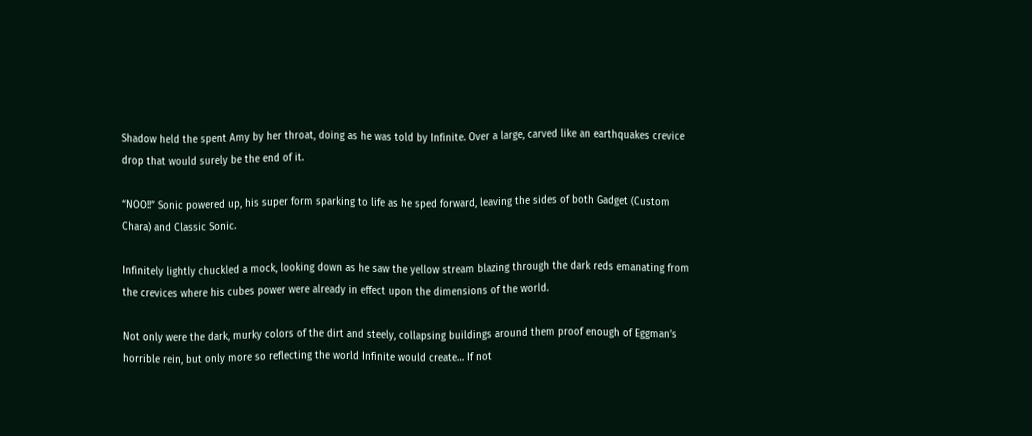Shadow held the spent Amy by her throat, doing as he was told by Infinite. Over a large, carved like an earthquakes crevice drop that would surely be the end of it.

“NOO!!” Sonic powered up, his super form sparking to life as he sped forward, leaving the sides of both Gadget (Custom Chara) and Classic Sonic.

Infinitely lightly chuckled a mock, looking down as he saw the yellow stream blazing through the dark reds emanating from the crevices where his cubes power were already in effect upon the dimensions of the world.

Not only were the dark, murky colors of the dirt and steely, collapsing buildings around them proof enough of Eggman’s horrible rein, but only more so reflecting the world Infinite would create… If not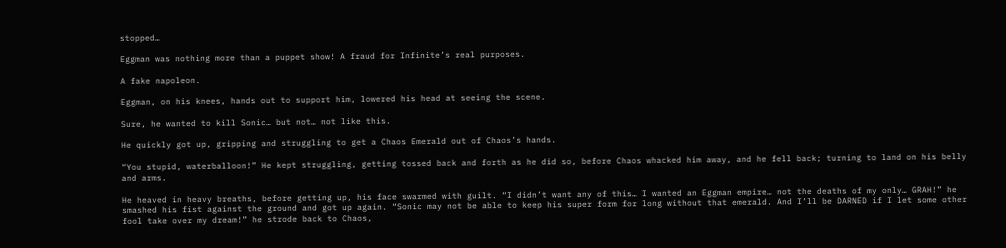stopped…

Eggman was nothing more than a puppet show! A fraud for Infinite’s real purposes.

A fake napoleon.

Eggman, on his knees, hands out to support him, lowered his head at seeing the scene.

Sure, he wanted to kill Sonic… but not… not like this.

He quickly got up, gripping and struggling to get a Chaos Emerald out of Chaos’s hands.

“You stupid, waterballoon!” He kept struggling, getting tossed back and forth as he did so, before Chaos whacked him away, and he fell back; turning to land on his belly and arms.

He heaved in heavy breaths, before getting up, his face swarmed with guilt. “I didn’t want any of this… I wanted an Eggman empire… not the deaths of my only… GRAH!” he smashed his fist against the ground and got up again. “Sonic may not be able to keep his super form for long without that emerald. And I’ll be DARNED if I let some other fool take over my dream!” he strode back to Chaos,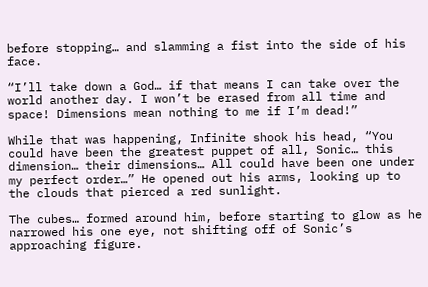before stopping… and slamming a fist into the side of his face.

“I’ll take down a God… if that means I can take over the world another day. I won’t be erased from all time and space! Dimensions mean nothing to me if I’m dead!”

While that was happening, Infinite shook his head, “You could have been the greatest puppet of all, Sonic… this dimension… their dimensions… All could have been one under my perfect order…” He opened out his arms, looking up to the clouds that pierced a red sunlight.

The cubes… formed around him, before starting to glow as he narrowed his one eye, not shifting off of Sonic’s approaching figure.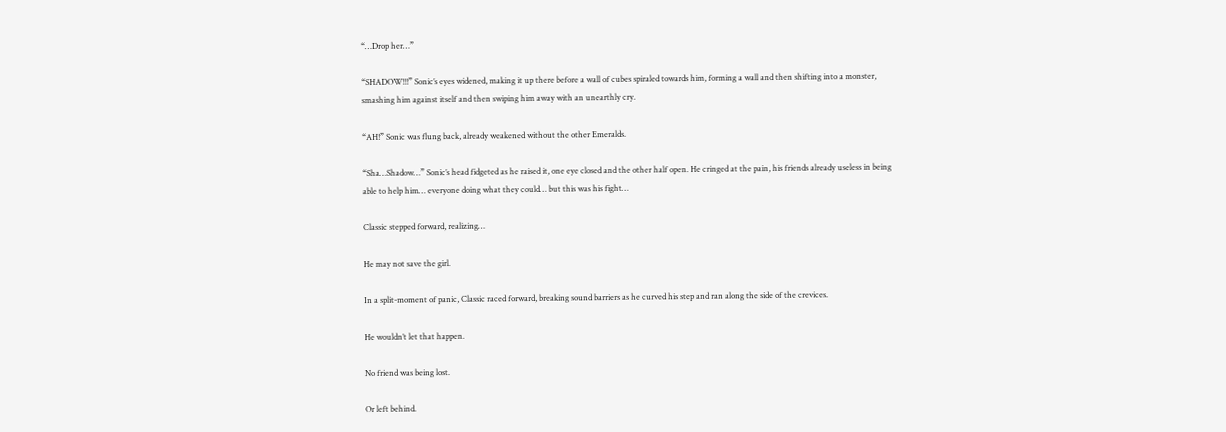“…Drop her…”

“SHADOW!!!” Sonic’s eyes widened, making it up there before a wall of cubes spiraled towards him, forming a wall and then shifting into a monster, smashing him against itself and then swiping him away with an unearthly cry.

“AH!” Sonic was flung back, already weakened without the other Emeralds.

“Sha…Shadow…” Sonic’s head fidgeted as he raised it, one eye closed and the other half open. He cringed at the pain, his friends already useless in being able to help him… everyone doing what they could… but this was his fight…

Classic stepped forward, realizing…

He may not save the girl.

In a split-moment of panic, Classic raced forward, breaking sound barriers as he curved his step and ran along the side of the crevices.

He wouldn’t let that happen.

No friend was being lost.

Or left behind.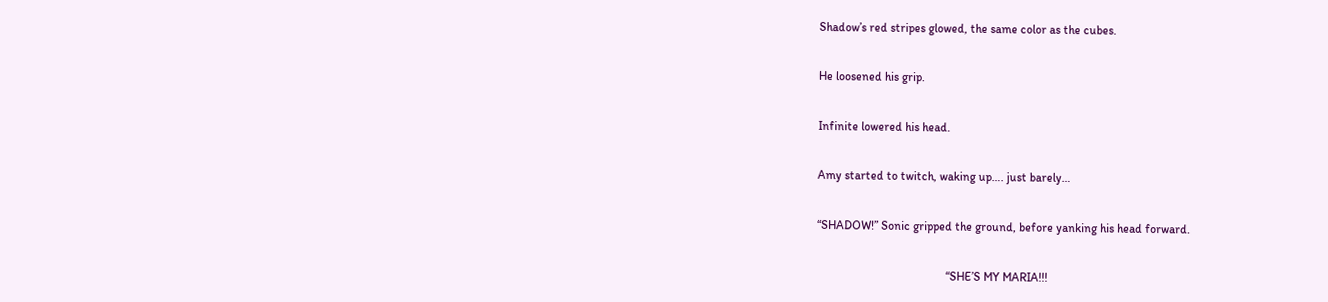Shadow’s red stripes glowed, the same color as the cubes.

He loosened his grip.

Infinite lowered his head.

Amy started to twitch, waking up…. just barely…

“SHADOW!” Sonic gripped the ground, before yanking his head forward.

                                           “SHE’S MY MARIA!!!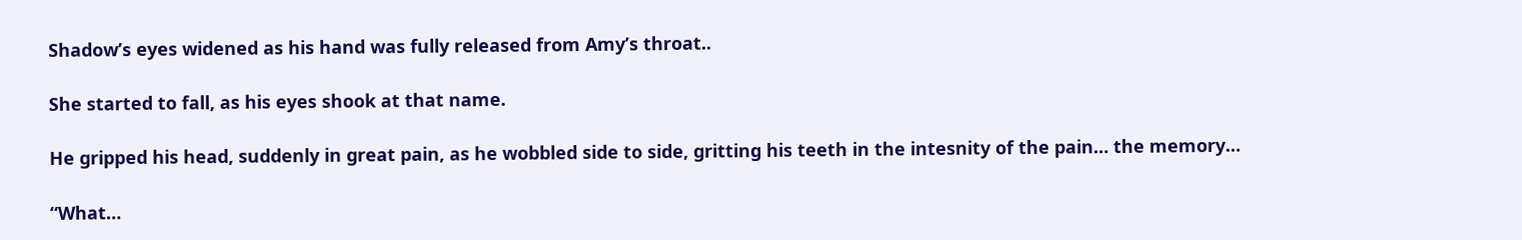Shadow’s eyes widened as his hand was fully released from Amy’s throat..

She started to fall, as his eyes shook at that name.

He gripped his head, suddenly in great pain, as he wobbled side to side, gritting his teeth in the intesnity of the pain… the memory…

“What…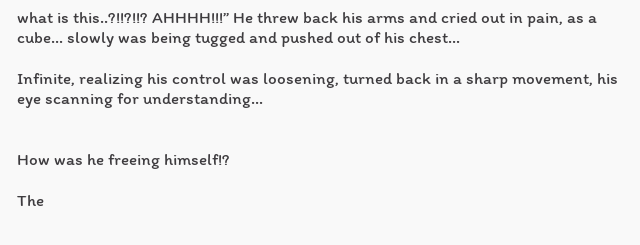what is this..?!!?!!? AHHHH!!!” He threw back his arms and cried out in pain, as a cube… slowly was being tugged and pushed out of his chest…

Infinite, realizing his control was loosening, turned back in a sharp movement, his eye scanning for understanding…


How was he freeing himself!?

The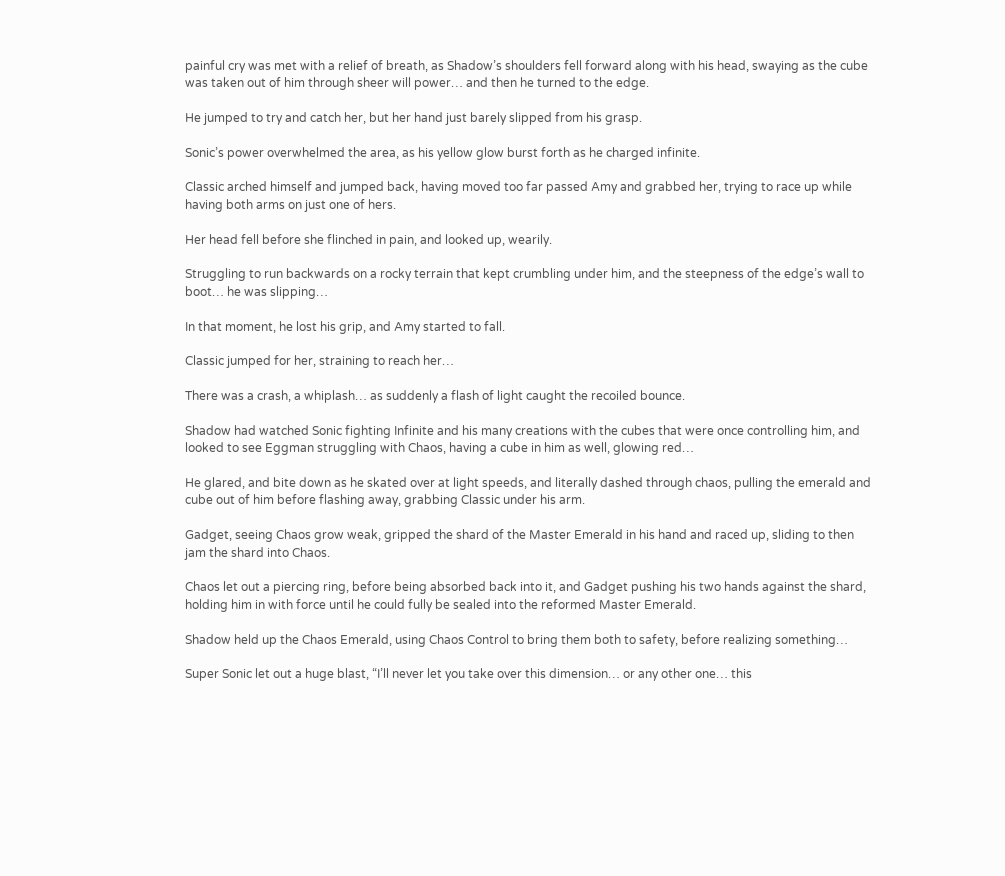painful cry was met with a relief of breath, as Shadow’s shoulders fell forward along with his head, swaying as the cube was taken out of him through sheer will power… and then he turned to the edge.

He jumped to try and catch her, but her hand just barely slipped from his grasp.

Sonic’s power overwhelmed the area, as his yellow glow burst forth as he charged infinite.

Classic arched himself and jumped back, having moved too far passed Amy and grabbed her, trying to race up while having both arms on just one of hers.

Her head fell before she flinched in pain, and looked up, wearily.

Struggling to run backwards on a rocky terrain that kept crumbling under him, and the steepness of the edge’s wall to boot… he was slipping…

In that moment, he lost his grip, and Amy started to fall.

Classic jumped for her, straining to reach her…

There was a crash, a whiplash… as suddenly a flash of light caught the recoiled bounce.

Shadow had watched Sonic fighting Infinite and his many creations with the cubes that were once controlling him, and looked to see Eggman struggling with Chaos, having a cube in him as well, glowing red…

He glared, and bite down as he skated over at light speeds, and literally dashed through chaos, pulling the emerald and cube out of him before flashing away, grabbing Classic under his arm.

Gadget, seeing Chaos grow weak, gripped the shard of the Master Emerald in his hand and raced up, sliding to then jam the shard into Chaos.

Chaos let out a piercing ring, before being absorbed back into it, and Gadget pushing his two hands against the shard, holding him in with force until he could fully be sealed into the reformed Master Emerald.

Shadow held up the Chaos Emerald, using Chaos Control to bring them both to safety, before realizing something…

Super Sonic let out a huge blast, “I’ll never let you take over this dimension… or any other one… this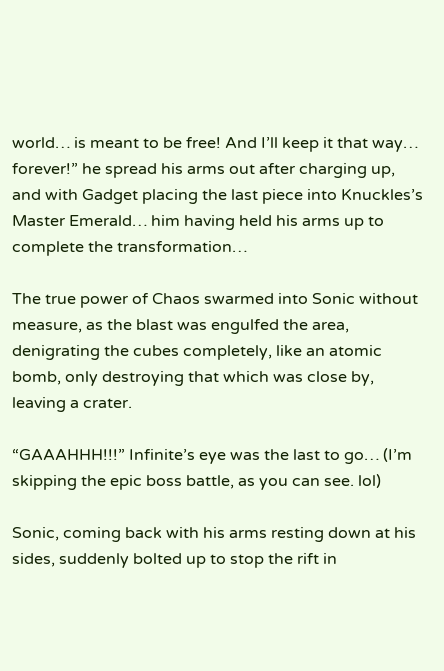world… is meant to be free! And I’ll keep it that way… forever!” he spread his arms out after charging up, and with Gadget placing the last piece into Knuckles’s Master Emerald… him having held his arms up to complete the transformation…

The true power of Chaos swarmed into Sonic without measure, as the blast was engulfed the area, denigrating the cubes completely, like an atomic bomb, only destroying that which was close by, leaving a crater.

“GAAAHHH!!!” Infinite’s eye was the last to go… (I’m skipping the epic boss battle, as you can see. lol)

Sonic, coming back with his arms resting down at his sides, suddenly bolted up to stop the rift in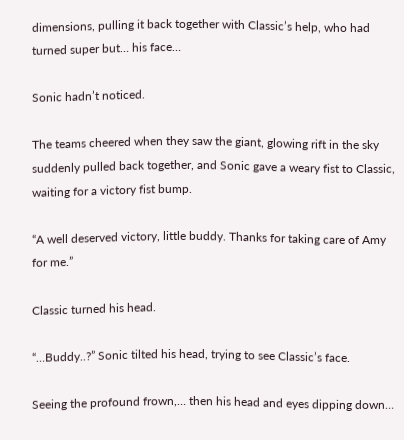dimensions, pulling it back together with Classic’s help, who had turned super but… his face…

Sonic hadn’t noticed.

The teams cheered when they saw the giant, glowing rift in the sky suddenly pulled back together, and Sonic gave a weary fist to Classic, waiting for a victory fist bump.

“A well deserved victory, little buddy. Thanks for taking care of Amy for me.”

Classic turned his head.

“…Buddy..?” Sonic tilted his head, trying to see Classic’s face.

Seeing the profound frown,… then his head and eyes dipping down…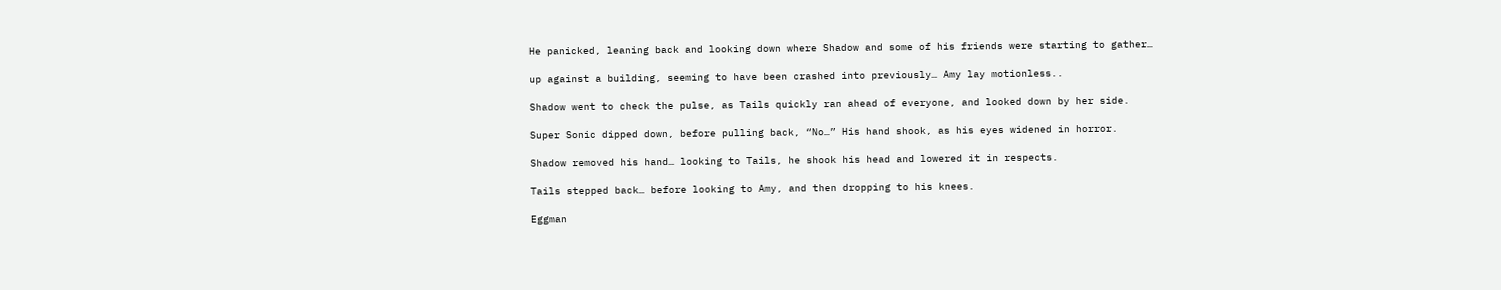He panicked, leaning back and looking down where Shadow and some of his friends were starting to gather…

up against a building, seeming to have been crashed into previously… Amy lay motionless..

Shadow went to check the pulse, as Tails quickly ran ahead of everyone, and looked down by her side.

Super Sonic dipped down, before pulling back, “No…” His hand shook, as his eyes widened in horror.

Shadow removed his hand… looking to Tails, he shook his head and lowered it in respects.

Tails stepped back… before looking to Amy, and then dropping to his knees.

Eggman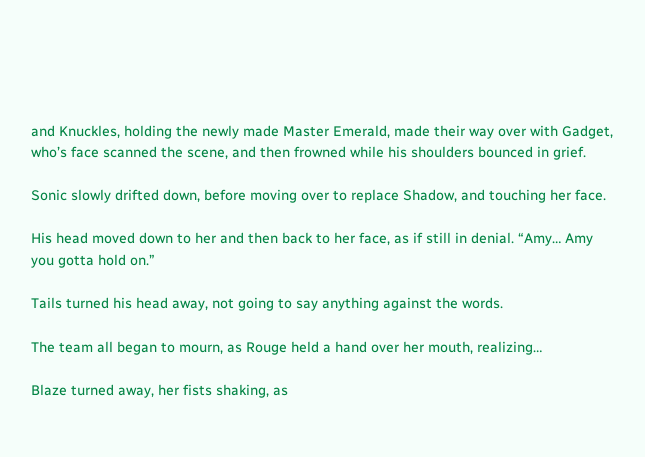and Knuckles, holding the newly made Master Emerald, made their way over with Gadget, who’s face scanned the scene, and then frowned while his shoulders bounced in grief.

Sonic slowly drifted down, before moving over to replace Shadow, and touching her face.

His head moved down to her and then back to her face, as if still in denial. “Amy… Amy you gotta hold on.”

Tails turned his head away, not going to say anything against the words.

The team all began to mourn, as Rouge held a hand over her mouth, realizing…

Blaze turned away, her fists shaking, as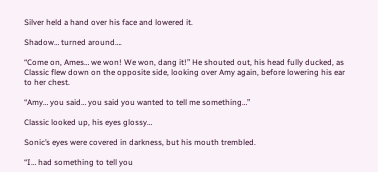Silver held a hand over his face and lowered it.

Shadow… turned around….

“Come on, Ames… we won! We won, dang it!” He shouted out, his head fully ducked, as Classic flew down on the opposite side, looking over Amy again, before lowering his ear to her chest.

“Amy… you said… you said you wanted to tell me something…”

Classic looked up, his eyes glossy…

Sonic’s eyes were covered in darkness, but his mouth trembled.

“I… had something to tell you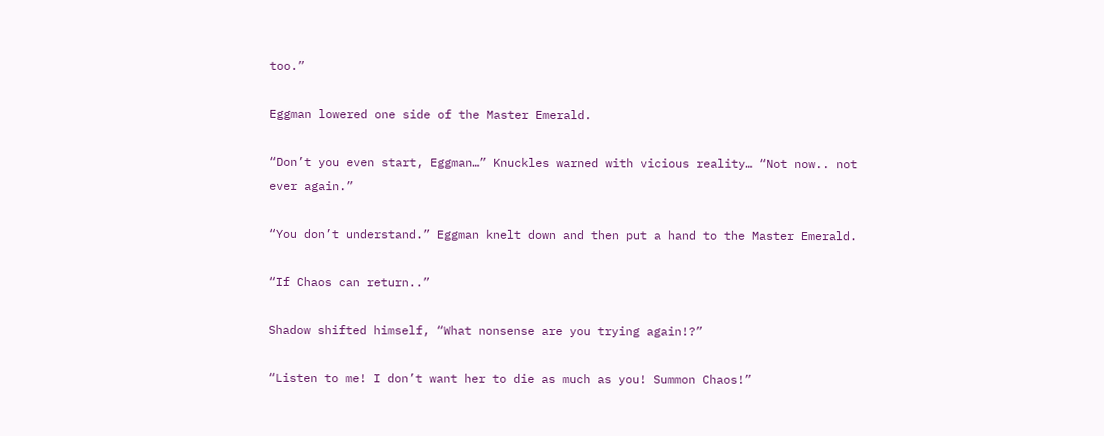too.”

Eggman lowered one side of the Master Emerald.

“Don’t you even start, Eggman…” Knuckles warned with vicious reality… “Not now.. not ever again.”

“You don’t understand.” Eggman knelt down and then put a hand to the Master Emerald.

“If Chaos can return..”

Shadow shifted himself, “What nonsense are you trying again!?”

“Listen to me! I don’t want her to die as much as you! Summon Chaos!”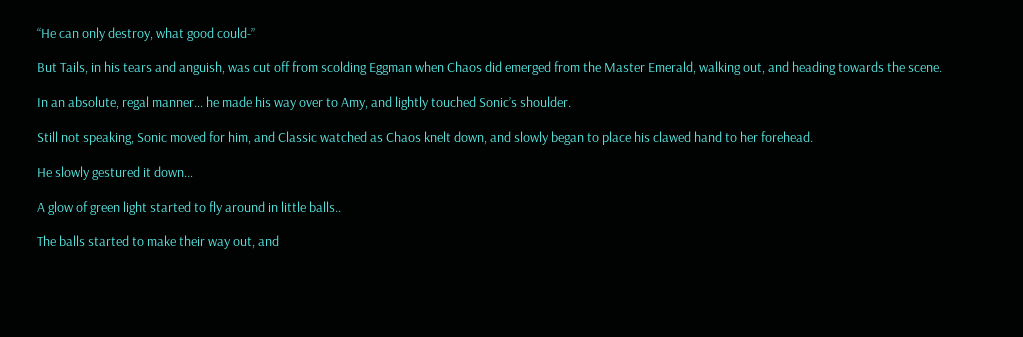“He can only destroy, what good could-”

But Tails, in his tears and anguish, was cut off from scolding Eggman when Chaos did emerged from the Master Emerald, walking out, and heading towards the scene.

In an absolute, regal manner… he made his way over to Amy, and lightly touched Sonic’s shoulder.

Still not speaking, Sonic moved for him, and Classic watched as Chaos knelt down, and slowly began to place his clawed hand to her forehead.

He slowly gestured it down…

A glow of green light started to fly around in little balls..

The balls started to make their way out, and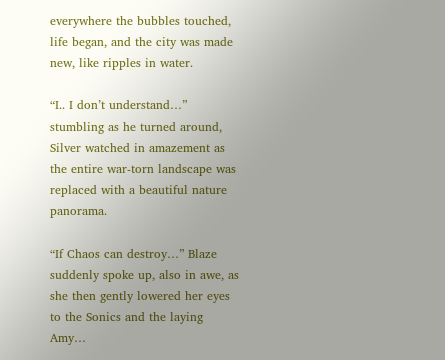everywhere the bubbles touched, life began, and the city was made new, like ripples in water.

“I.. I don’t understand…” stumbling as he turned around, Silver watched in amazement as the entire war-torn landscape was replaced with a beautiful nature panorama.

“If Chaos can destroy…” Blaze suddenly spoke up, also in awe, as she then gently lowered her eyes to the Sonics and the laying Amy…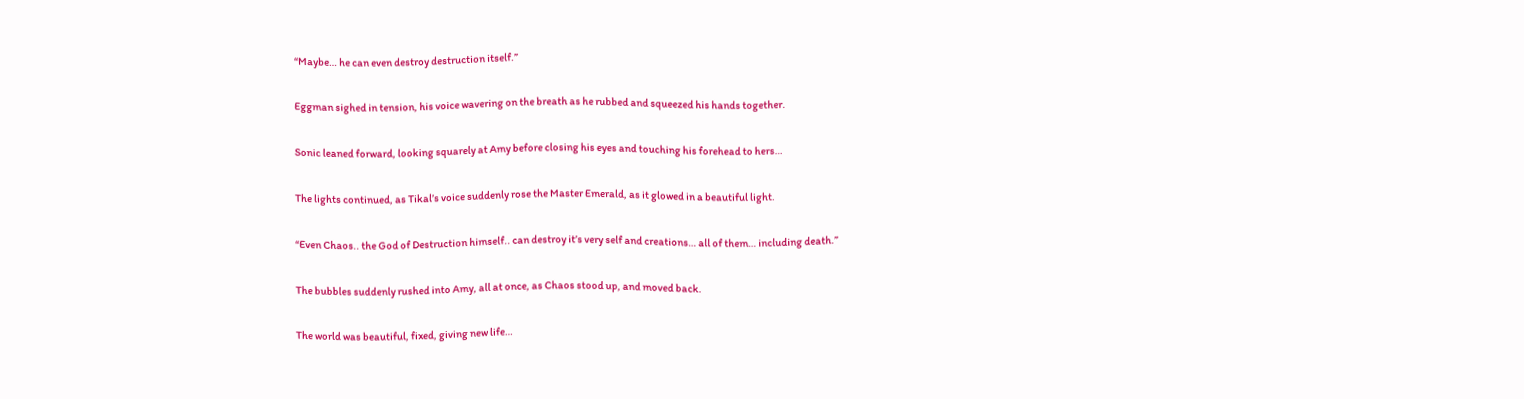“Maybe… he can even destroy destruction itself.”

Eggman sighed in tension, his voice wavering on the breath as he rubbed and squeezed his hands together.

Sonic leaned forward, looking squarely at Amy before closing his eyes and touching his forehead to hers…

The lights continued, as Tikal’s voice suddenly rose the Master Emerald, as it glowed in a beautiful light.

“Even Chaos.. the God of Destruction himself.. can destroy it’s very self and creations… all of them… including death.”

The bubbles suddenly rushed into Amy, all at once, as Chaos stood up, and moved back.

The world was beautiful, fixed, giving new life…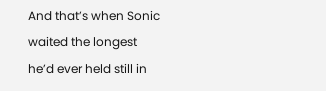And that’s when Sonic waited the longest he’d ever held still in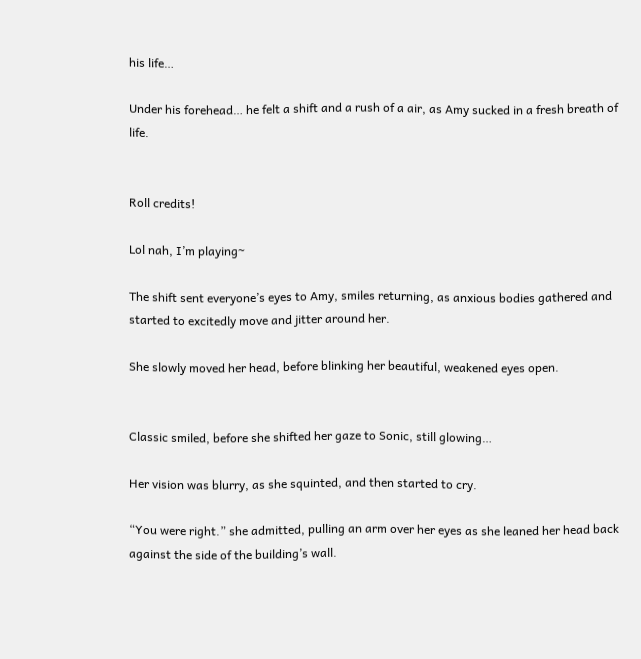his life…

Under his forehead… he felt a shift and a rush of a air, as Amy sucked in a fresh breath of life.


Roll credits!

Lol nah, I’m playing~

The shift sent everyone’s eyes to Amy, smiles returning, as anxious bodies gathered and started to excitedly move and jitter around her.

She slowly moved her head, before blinking her beautiful, weakened eyes open.


Classic smiled, before she shifted her gaze to Sonic, still glowing…

Her vision was blurry, as she squinted, and then started to cry.

“You were right.” she admitted, pulling an arm over her eyes as she leaned her head back against the side of the building’s wall.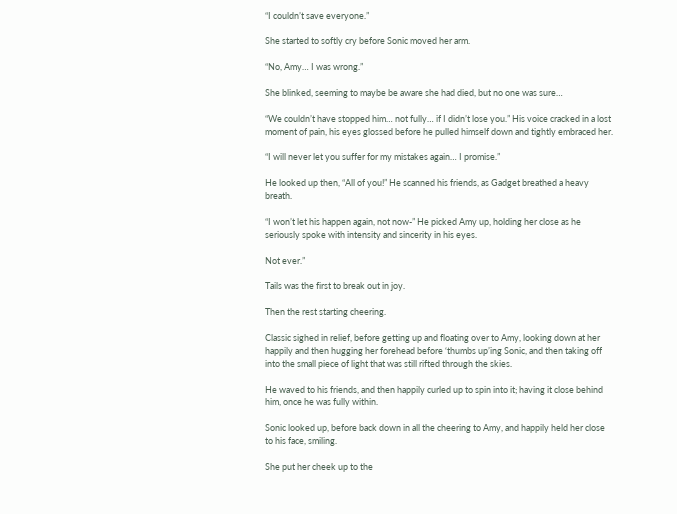“I couldn’t save everyone.”

She started to softly cry before Sonic moved her arm.

“No, Amy… I was wrong.”

She blinked, seeming to maybe be aware she had died, but no one was sure…

“We couldn’t have stopped him… not fully… if I didn’t lose you.” His voice cracked in a lost moment of pain, his eyes glossed before he pulled himself down and tightly embraced her.

“I will never let you suffer for my mistakes again… I promise.”

He looked up then, “All of you!” He scanned his friends, as Gadget breathed a heavy breath.

“I won’t let his happen again, not now-” He picked Amy up, holding her close as he seriously spoke with intensity and sincerity in his eyes.

Not ever.”

Tails was the first to break out in joy.

Then the rest starting cheering.

Classic sighed in relief, before getting up and floating over to Amy, looking down at her happily and then hugging her forehead before ‘thumbs up’ing Sonic, and then taking off into the small piece of light that was still rifted through the skies.

He waved to his friends, and then happily curled up to spin into it; having it close behind him, once he was fully within.

Sonic looked up, before back down in all the cheering to Amy, and happily held her close to his face, smiling.

She put her cheek up to the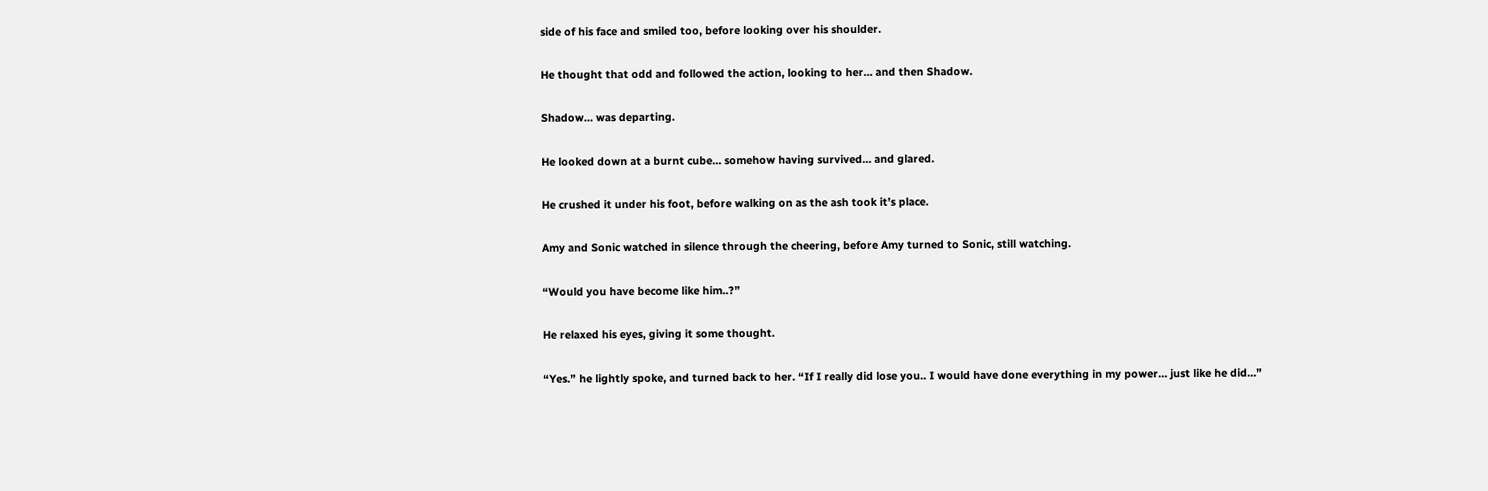side of his face and smiled too, before looking over his shoulder.

He thought that odd and followed the action, looking to her… and then Shadow.

Shadow… was departing.

He looked down at a burnt cube… somehow having survived… and glared.

He crushed it under his foot, before walking on as the ash took it’s place.

Amy and Sonic watched in silence through the cheering, before Amy turned to Sonic, still watching.

“Would you have become like him..?”

He relaxed his eyes, giving it some thought.

“Yes.” he lightly spoke, and turned back to her. “If I really did lose you.. I would have done everything in my power… just like he did…”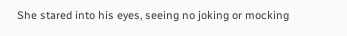She stared into his eyes, seeing no joking or mocking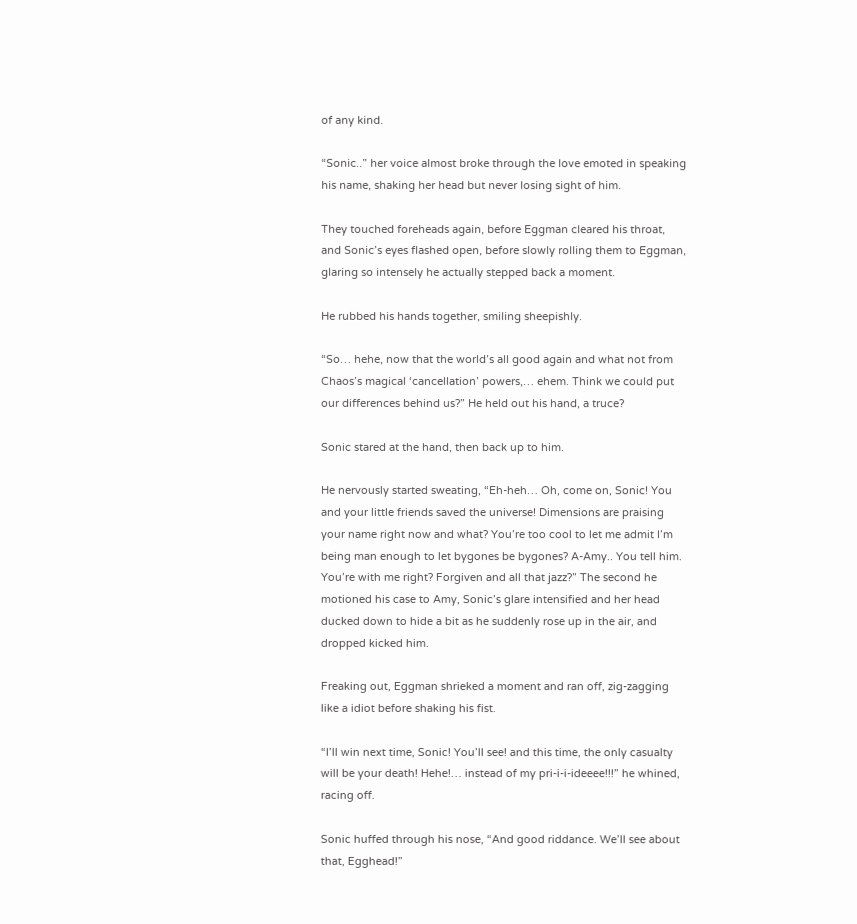of any kind.

“Sonic..” her voice almost broke through the love emoted in speaking his name, shaking her head but never losing sight of him.

They touched foreheads again, before Eggman cleared his throat, and Sonic’s eyes flashed open, before slowly rolling them to Eggman, glaring so intensely he actually stepped back a moment.

He rubbed his hands together, smiling sheepishly.

“So… hehe, now that the world’s all good again and what not from Chaos’s magical ‘cancellation’ powers,… ehem. Think we could put our differences behind us?” He held out his hand, a truce?

Sonic stared at the hand, then back up to him.

He nervously started sweating, “Eh-heh… Oh, come on, Sonic! You and your little friends saved the universe! Dimensions are praising your name right now and what? You’re too cool to let me admit I’m being man enough to let bygones be bygones? A-Amy.. You tell him. You’re with me right? Forgiven and all that jazz?” The second he motioned his case to Amy, Sonic’s glare intensified and her head ducked down to hide a bit as he suddenly rose up in the air, and dropped kicked him.

Freaking out, Eggman shrieked a moment and ran off, zig-zagging like a idiot before shaking his fist.

“I’ll win next time, Sonic! You’ll see! and this time, the only casualty will be your death! Hehe!… instead of my pri-i-i-ideeee!!!” he whined, racing off.

Sonic huffed through his nose, “And good riddance. We’ll see about that, Egghead!”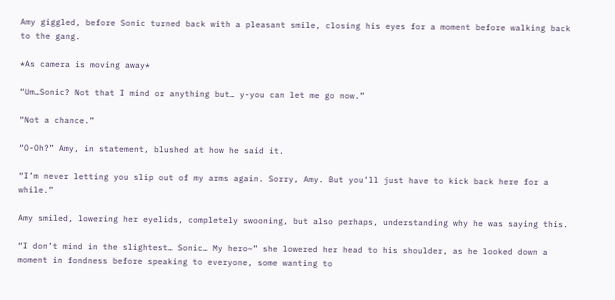Amy giggled, before Sonic turned back with a pleasant smile, closing his eyes for a moment before walking back to the gang.

*As camera is moving away*

“Um…Sonic? Not that I mind or anything but… y-you can let me go now.”

“Not a chance.”

“O-Oh?” Amy, in statement, blushed at how he said it.

“I’m never letting you slip out of my arms again. Sorry, Amy. But you’ll just have to kick back here for a while.”

Amy smiled, lowering her eyelids, completely swooning, but also perhaps, understanding why he was saying this.

“I don’t mind in the slightest… Sonic… My hero~” she lowered her head to his shoulder, as he looked down a moment in fondness before speaking to everyone, some wanting to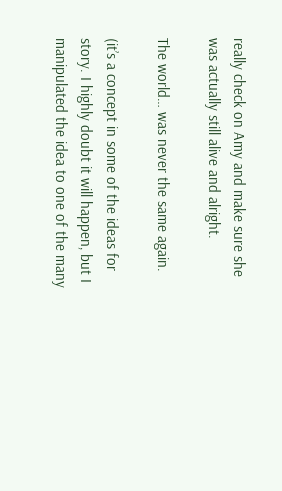really check on Amy and make sure she was actually still alive and alright.

The world… was never the same again.

(it’s a concept in some of the ideas for story. I highly doubt it will happen, but I manipulated the idea to one of the many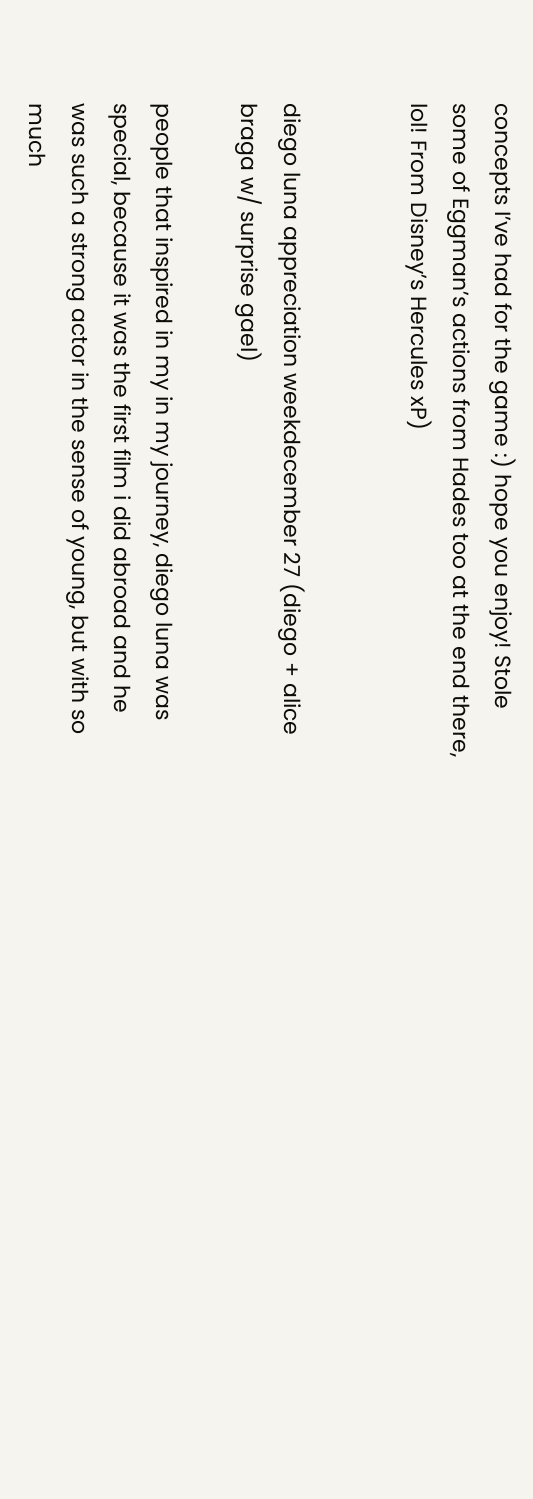concepts I’ve had for the game :) hope you enjoy! Stole some of Eggman’s actions from Hades too at the end there, lol! From Disney’s Hercules xP)


diego luna appreciation weekdecember 27 (diego + alice braga w/ surprise gael)

people that inspired in my in my journey, diego luna was special, because it was the first film i did abroad and he was such a strong actor in the sense of young, but with so much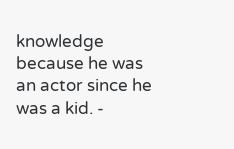knowledge because he was an actor since he was a kid. -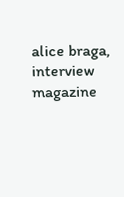alice braga, interview magazine